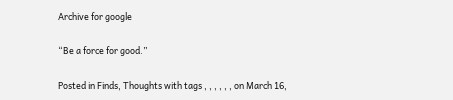Archive for google

“Be a force for good.”

Posted in Finds, Thoughts with tags , , , , , , on March 16,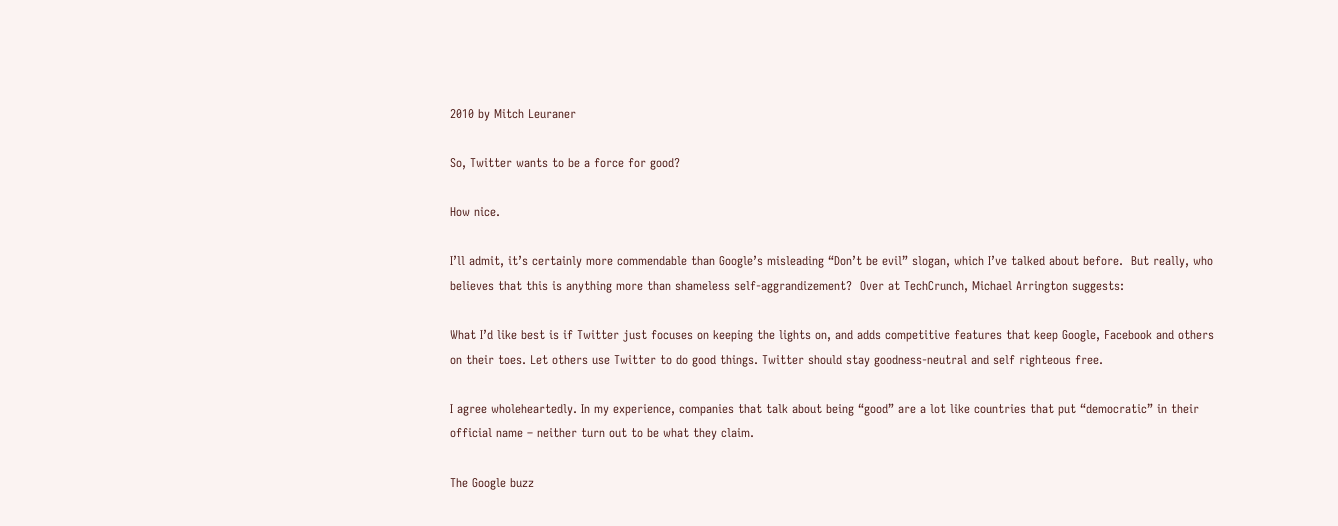2010 by Mitch Leuraner

So, Twitter wants to be a force for good?

How nice.

I’ll admit, it’s certainly more commendable than Google’s misleading “Don’t be evil” slogan, which I’ve talked about before.  But really, who believes that this is anything more than shameless self-aggrandizement?  Over at TechCrunch, Michael Arrington suggests:

What I’d like best is if Twitter just focuses on keeping the lights on, and adds competitive features that keep Google, Facebook and others on their toes. Let others use Twitter to do good things. Twitter should stay goodness-neutral and self righteous free.

I agree wholeheartedly. In my experience, companies that talk about being “good” are a lot like countries that put “democratic” in their official name – neither turn out to be what they claim.

The Google buzz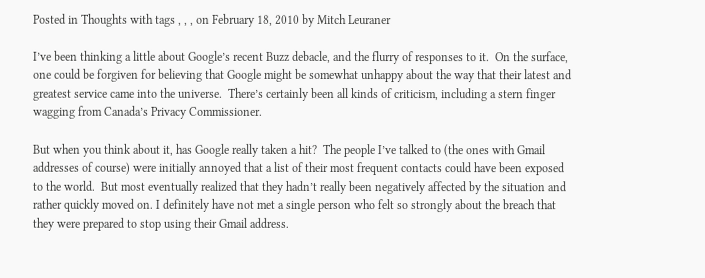Posted in Thoughts with tags , , , on February 18, 2010 by Mitch Leuraner

I’ve been thinking a little about Google’s recent Buzz debacle, and the flurry of responses to it.  On the surface, one could be forgiven for believing that Google might be somewhat unhappy about the way that their latest and greatest service came into the universe.  There’s certainly been all kinds of criticism, including a stern finger wagging from Canada’s Privacy Commissioner.

But when you think about it, has Google really taken a hit?  The people I’ve talked to (the ones with Gmail addresses of course) were initially annoyed that a list of their most frequent contacts could have been exposed to the world.  But most eventually realized that they hadn’t really been negatively affected by the situation and rather quickly moved on. I definitely have not met a single person who felt so strongly about the breach that they were prepared to stop using their Gmail address.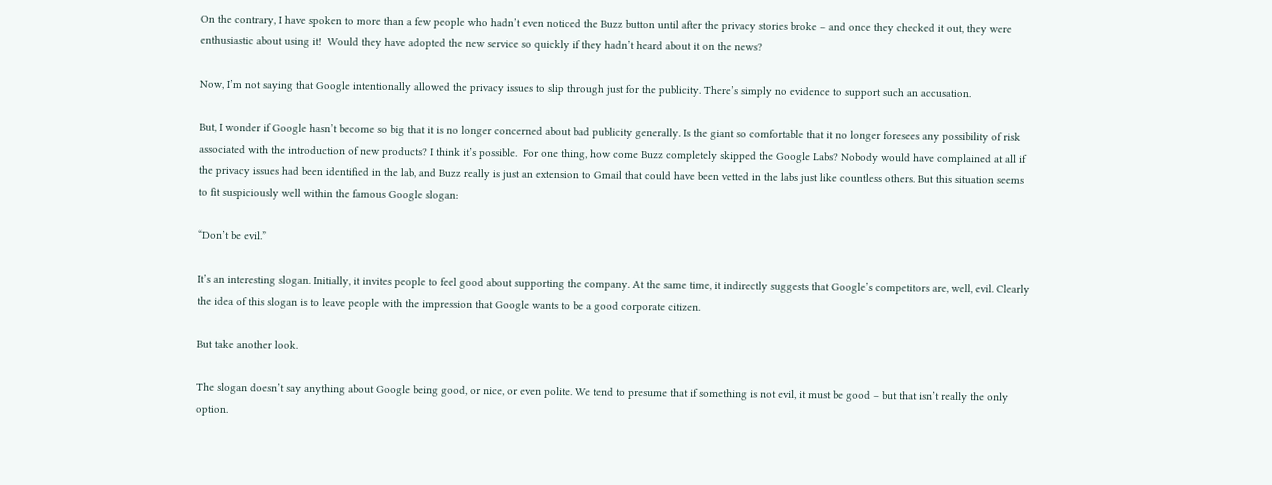On the contrary, I have spoken to more than a few people who hadn’t even noticed the Buzz button until after the privacy stories broke – and once they checked it out, they were enthusiastic about using it!  Would they have adopted the new service so quickly if they hadn’t heard about it on the news?

Now, I’m not saying that Google intentionally allowed the privacy issues to slip through just for the publicity. There’s simply no evidence to support such an accusation.

But, I wonder if Google hasn’t become so big that it is no longer concerned about bad publicity generally. Is the giant so comfortable that it no longer foresees any possibility of risk associated with the introduction of new products? I think it’s possible.  For one thing, how come Buzz completely skipped the Google Labs? Nobody would have complained at all if the privacy issues had been identified in the lab, and Buzz really is just an extension to Gmail that could have been vetted in the labs just like countless others. But this situation seems to fit suspiciously well within the famous Google slogan:

“Don’t be evil.”

It’s an interesting slogan. Initially, it invites people to feel good about supporting the company. At the same time, it indirectly suggests that Google’s competitors are, well, evil. Clearly the idea of this slogan is to leave people with the impression that Google wants to be a good corporate citizen.

But take another look.

The slogan doesn’t say anything about Google being good, or nice, or even polite. We tend to presume that if something is not evil, it must be good – but that isn’t really the only option.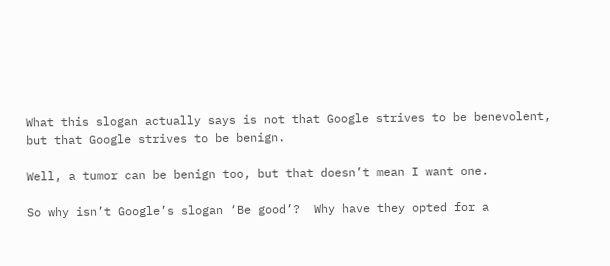What this slogan actually says is not that Google strives to be benevolent, but that Google strives to be benign.

Well, a tumor can be benign too, but that doesn’t mean I want one.

So why isn’t Google’s slogan ‘Be good’?  Why have they opted for a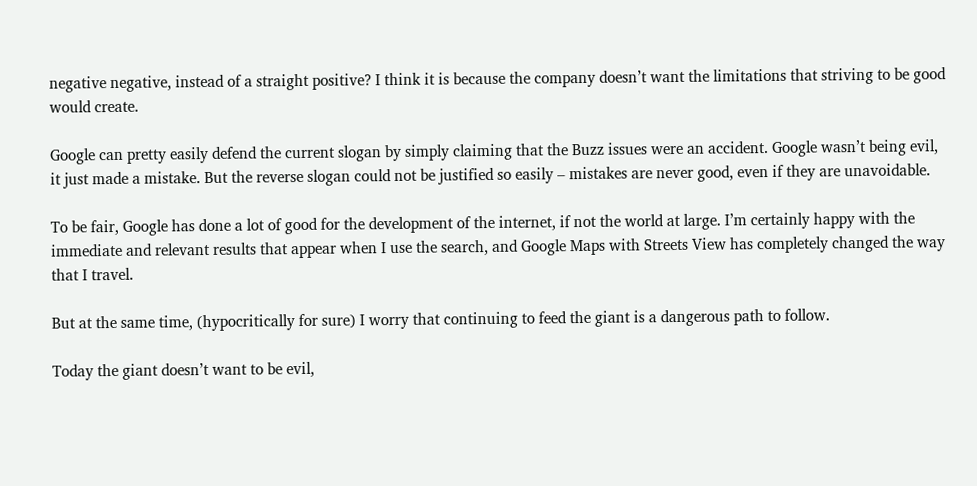negative negative, instead of a straight positive? I think it is because the company doesn’t want the limitations that striving to be good would create.

Google can pretty easily defend the current slogan by simply claiming that the Buzz issues were an accident. Google wasn’t being evil, it just made a mistake. But the reverse slogan could not be justified so easily – mistakes are never good, even if they are unavoidable.

To be fair, Google has done a lot of good for the development of the internet, if not the world at large. I’m certainly happy with the immediate and relevant results that appear when I use the search, and Google Maps with Streets View has completely changed the way that I travel.

But at the same time, (hypocritically for sure) I worry that continuing to feed the giant is a dangerous path to follow.

Today the giant doesn’t want to be evil,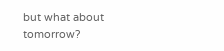but what about tomorrow?